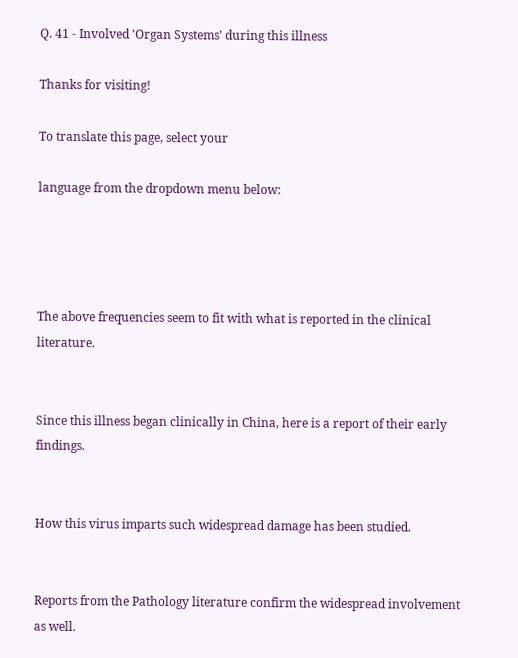Q. 41 - Involved 'Organ Systems' during this illness

Thanks for visiting!

To translate this page, select your

language from the dropdown menu below:




The above frequencies seem to fit with what is reported in the clinical literature.


Since this illness began clinically in China, here is a report of their early findings.


How this virus imparts such widespread damage has been studied.


Reports from the Pathology literature confirm the widespread involvement as well.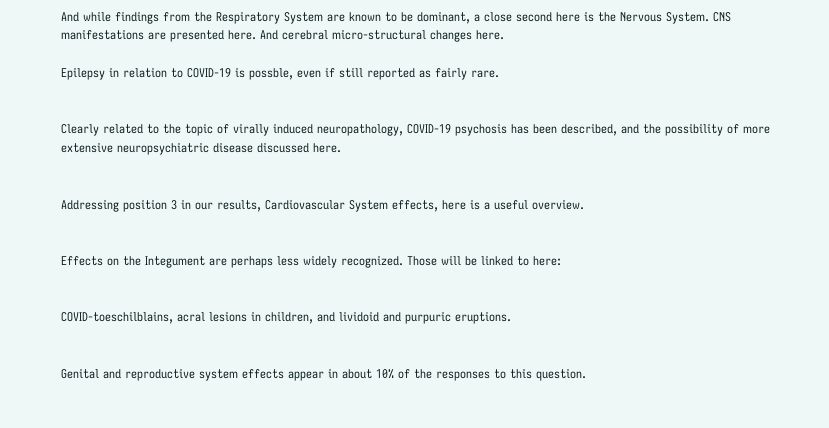And while findings from the Respiratory System are known to be dominant, a close second here is the Nervous System. CNS manifestations are presented here. And cerebral micro-structural changes here.

Epilepsy in relation to COVID-19 is possble, even if still reported as fairly rare.


Clearly related to the topic of virally induced neuropathology, COVID-19 psychosis has been described, and the possibility of more extensive neuropsychiatric disease discussed here.


Addressing position 3 in our results, Cardiovascular System effects, here is a useful overview.


Effects on the Integument are perhaps less widely recognized. Those will be linked to here:


COVID-toeschilblains, acral lesions in children, and lividoid and purpuric eruptions.


Genital and reproductive system effects appear in about 10% of the responses to this question.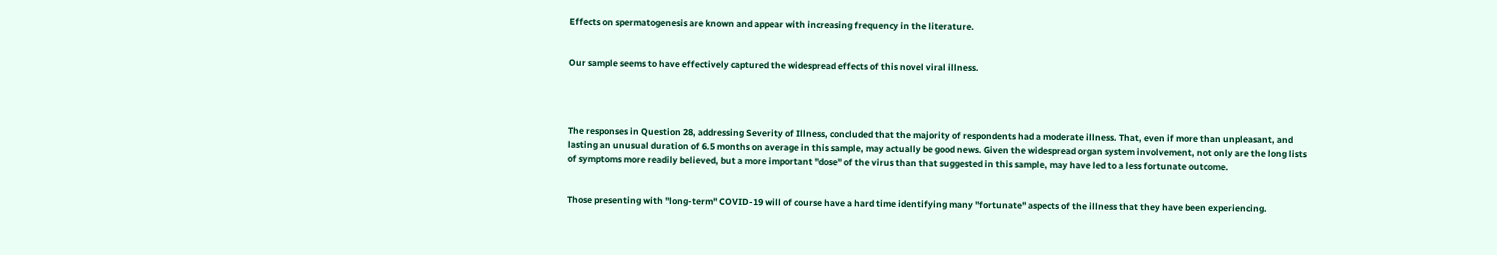Effects on spermatogenesis are known and appear with increasing frequency in the literature.


Our sample seems to have effectively captured the widespread effects of this novel viral illness.




The responses in Question 28, addressing Severity of Illness, concluded that the majority of respondents had a moderate illness. That, even if more than unpleasant, and lasting an unusual duration of 6.5 months on average in this sample, may actually be good news. Given the widespread organ system involvement, not only are the long lists of symptoms more readily believed, but a more important "dose" of the virus than that suggested in this sample, may have led to a less fortunate outcome.


Those presenting with "long-term" COVID-19 will of course have a hard time identifying many "fortunate" aspects of the illness that they have been experiencing.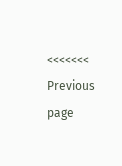<<<<<<< Previous page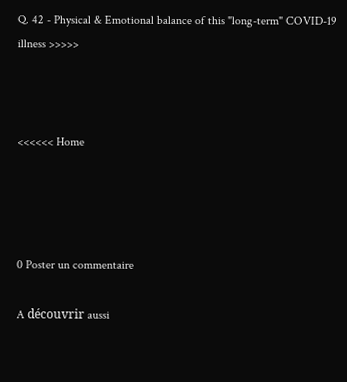Q. 42 - Physical & Emotional balance of this "long-term" COVID-19 illness >>>>>



<<<<<< Home




0 Poster un commentaire

A découvrir aussi